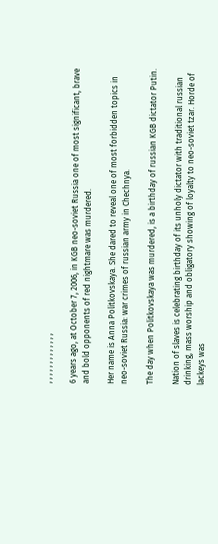, , , , , , , , , , , , ,

6 years ago, at October 7, 2006, in KGB neo-soviet Russia one of most significant, brave and bold opponents of red nightmare was murdered.

Her name is Anna Politkovskaya. She dared to reveal one of most forbidden topics in neo-soviet Russia: war crimes of russian army in Chechnya.

The day when Politkovskaya was murdered, is a birthday of russian KGB dictator Putin.

Nation of slaves is celebrating birthday of its unholy dictator with traditional russian drinking, mass worship and obligatory showing of loyalty to neo-soviet tzar. Horde of lackeys was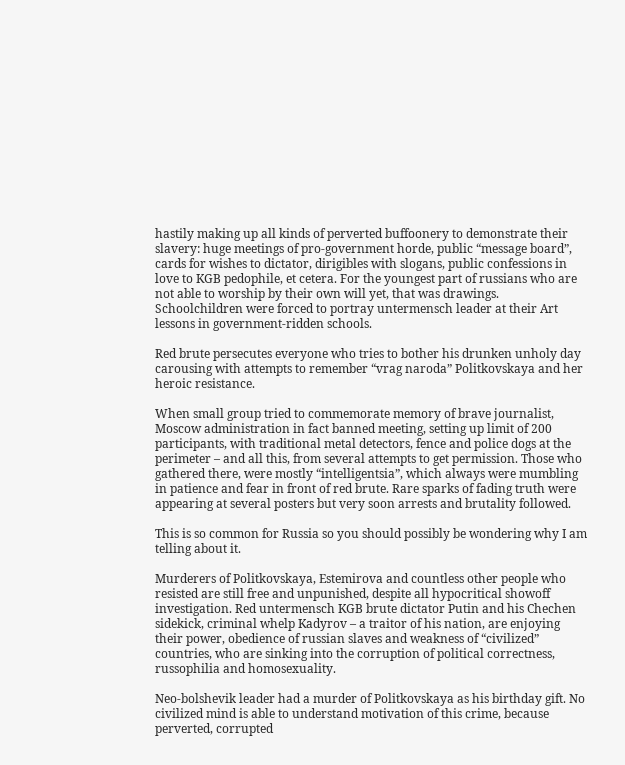hastily making up all kinds of perverted buffoonery to demonstrate their slavery: huge meetings of pro-government horde, public “message board”, cards for wishes to dictator, dirigibles with slogans, public confessions in love to KGB pedophile, et cetera. For the youngest part of russians who are not able to worship by their own will yet, that was drawings. Schoolchildren were forced to portray untermensch leader at their Art lessons in government-ridden schools.

Red brute persecutes everyone who tries to bother his drunken unholy day carousing with attempts to remember “vrag naroda” Politkovskaya and her heroic resistance.

When small group tried to commemorate memory of brave journalist, Moscow administration in fact banned meeting, setting up limit of 200 participants, with traditional metal detectors, fence and police dogs at the perimeter – and all this, from several attempts to get permission. Those who gathered there, were mostly “intelligentsia”, which always were mumbling in patience and fear in front of red brute. Rare sparks of fading truth were appearing at several posters but very soon arrests and brutality followed.

This is so common for Russia so you should possibly be wondering why I am telling about it.

Murderers of Politkovskaya, Estemirova and countless other people who resisted are still free and unpunished, despite all hypocritical showoff investigation. Red untermensch KGB brute dictator Putin and his Chechen sidekick, criminal whelp Kadyrov – a traitor of his nation, are enjoying their power, obedience of russian slaves and weakness of “civilized” countries, who are sinking into the corruption of political correctness, russophilia and homosexuality.

Neo-bolshevik leader had a murder of Politkovskaya as his birthday gift. No civilized mind is able to understand motivation of this crime, because perverted, corrupted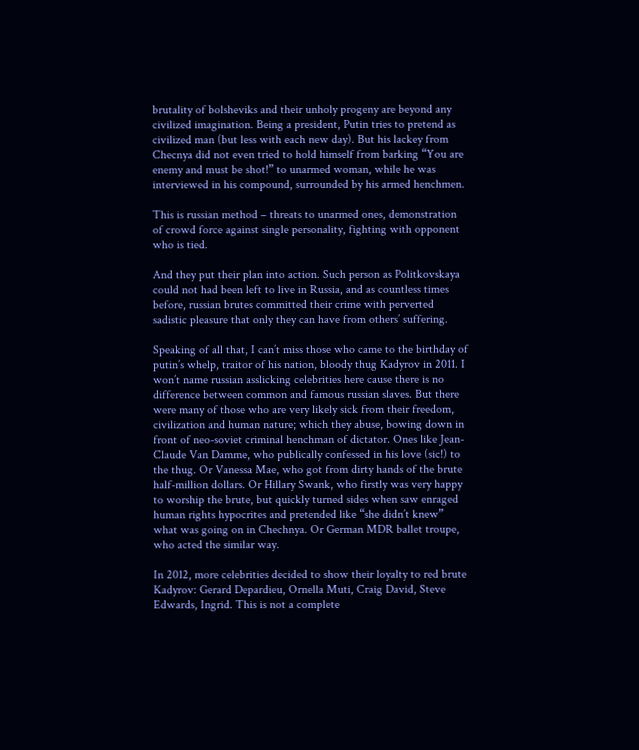brutality of bolsheviks and their unholy progeny are beyond any civilized imagination. Being a president, Putin tries to pretend as civilized man (but less with each new day). But his lackey from Checnya did not even tried to hold himself from barking “You are enemy and must be shot!” to unarmed woman, while he was interviewed in his compound, surrounded by his armed henchmen.

This is russian method – threats to unarmed ones, demonstration of crowd force against single personality, fighting with opponent who is tied.

And they put their plan into action. Such person as Politkovskaya could not had been left to live in Russia, and as countless times before, russian brutes committed their crime with perverted sadistic pleasure that only they can have from others’ suffering.

Speaking of all that, I can’t miss those who came to the birthday of putin’s whelp, traitor of his nation, bloody thug Kadyrov in 2011. I won’t name russian asslicking celebrities here cause there is no difference between common and famous russian slaves. But there were many of those who are very likely sick from their freedom, civilization and human nature; which they abuse, bowing down in front of neo-soviet criminal henchman of dictator. Ones like Jean-Claude Van Damme, who publically confessed in his love (sic!) to the thug. Or Vanessa Mae, who got from dirty hands of the brute half-million dollars. Or Hillary Swank, who firstly was very happy to worship the brute, but quickly turned sides when saw enraged human rights hypocrites and pretended like “she didn’t knew” what was going on in Chechnya. Or German MDR ballet troupe, who acted the similar way.

In 2012, more celebrities decided to show their loyalty to red brute Kadyrov: Gerard Depardieu, Ornella Muti, Craig David, Steve Edwards, Ingrid. This is not a complete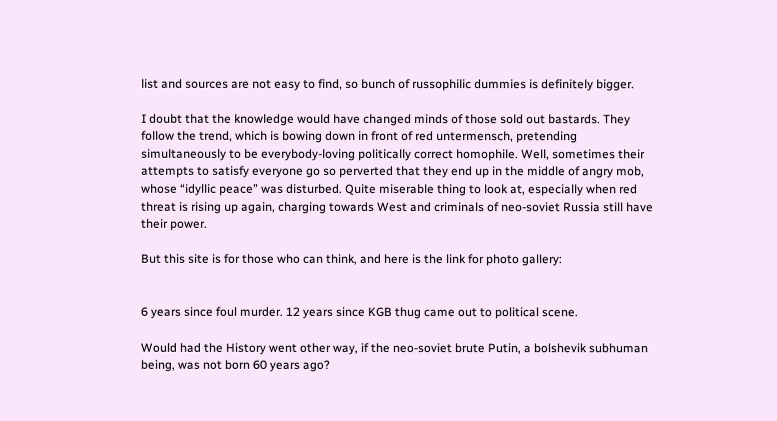list and sources are not easy to find, so bunch of russophilic dummies is definitely bigger.

I doubt that the knowledge would have changed minds of those sold out bastards. They follow the trend, which is bowing down in front of red untermensch, pretending simultaneously to be everybody-loving politically correct homophile. Well, sometimes their attempts to satisfy everyone go so perverted that they end up in the middle of angry mob, whose “idyllic peace” was disturbed. Quite miserable thing to look at, especially when red threat is rising up again, charging towards West and criminals of neo-soviet Russia still have their power.

But this site is for those who can think, and here is the link for photo gallery:


6 years since foul murder. 12 years since KGB thug came out to political scene.

Would had the History went other way, if the neo-soviet brute Putin, a bolshevik subhuman being, was not born 60 years ago?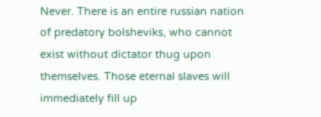Never. There is an entire russian nation of predatory bolsheviks, who cannot exist without dictator thug upon themselves. Those eternal slaves will immediately fill up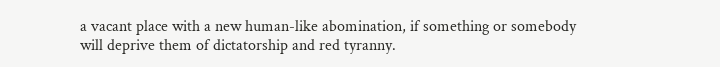a vacant place with a new human-like abomination, if something or somebody will deprive them of dictatorship and red tyranny.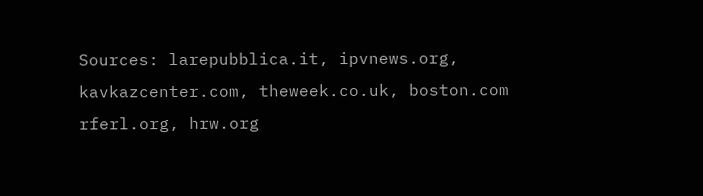Sources: larepubblica.it, ipvnews.org, kavkazcenter.com, theweek.co.uk, boston.com rferl.org, hrw.org